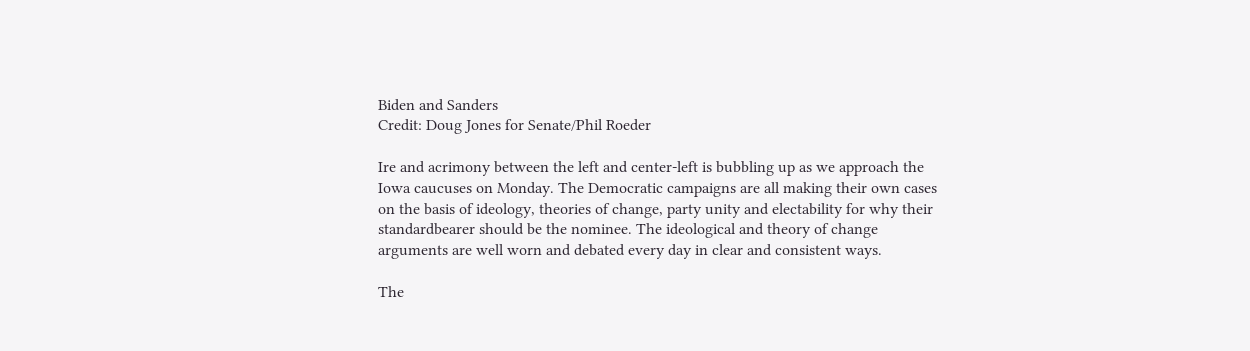Biden and Sanders
Credit: Doug Jones for Senate/Phil Roeder

Ire and acrimony between the left and center-left is bubbling up as we approach the Iowa caucuses on Monday. The Democratic campaigns are all making their own cases on the basis of ideology, theories of change, party unity and electability for why their standardbearer should be the nominee. The ideological and theory of change arguments are well worn and debated every day in clear and consistent ways.

The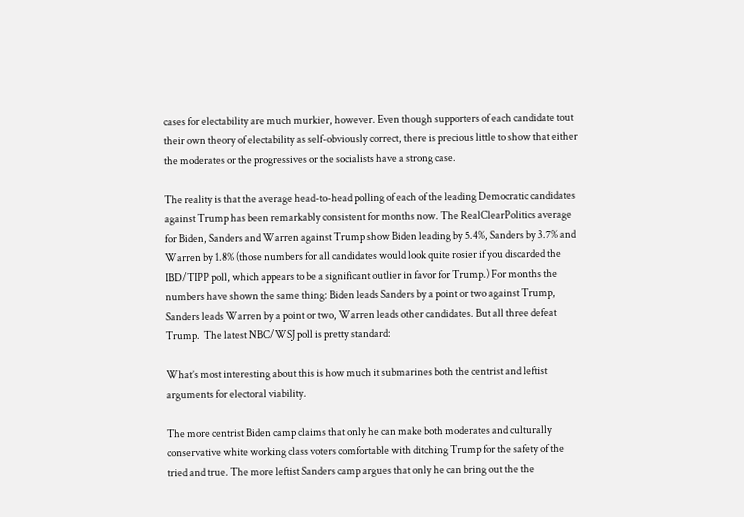cases for electability are much murkier, however. Even though supporters of each candidate tout their own theory of electability as self-obviously correct, there is precious little to show that either the moderates or the progressives or the socialists have a strong case.

The reality is that the average head-to-head polling of each of the leading Democratic candidates against Trump has been remarkably consistent for months now. The RealClearPolitics average for Biden, Sanders and Warren against Trump show Biden leading by 5.4%, Sanders by 3.7% and Warren by 1.8% (those numbers for all candidates would look quite rosier if you discarded the IBD/TIPP poll, which appears to be a significant outlier in favor for Trump.) For months the numbers have shown the same thing: Biden leads Sanders by a point or two against Trump, Sanders leads Warren by a point or two, Warren leads other candidates. But all three defeat Trump.  The latest NBC/WSJ poll is pretty standard:

What’s most interesting about this is how much it submarines both the centrist and leftist arguments for electoral viability.

The more centrist Biden camp claims that only he can make both moderates and culturally conservative white working class voters comfortable with ditching Trump for the safety of the tried and true. The more leftist Sanders camp argues that only he can bring out the the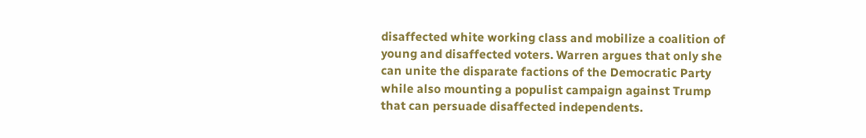disaffected white working class and mobilize a coalition of young and disaffected voters. Warren argues that only she can unite the disparate factions of the Democratic Party while also mounting a populist campaign against Trump that can persuade disaffected independents.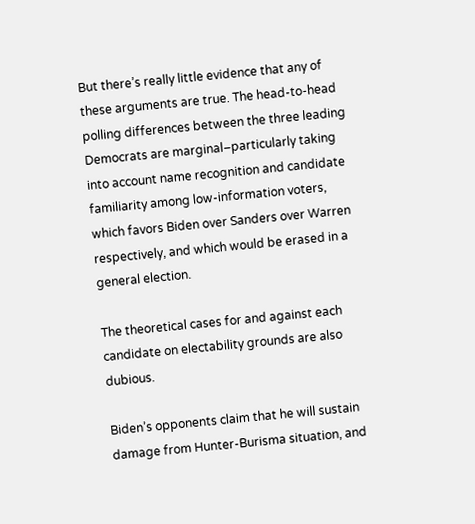But there’s really little evidence that any of these arguments are true. The head-to-head polling differences between the three leading Democrats are marginal–particularly taking into account name recognition and candidate familiarity among low-information voters, which favors Biden over Sanders over Warren respectively, and which would be erased in a general election.

The theoretical cases for and against each candidate on electability grounds are also dubious.

Biden’s opponents claim that he will sustain damage from Hunter-Burisma situation, and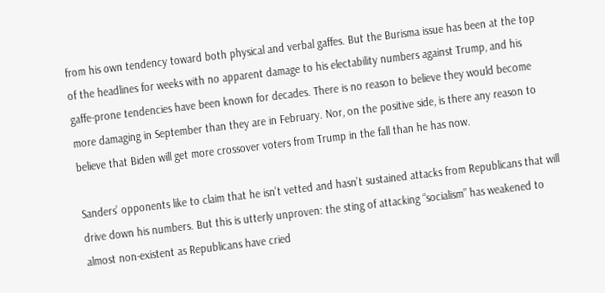from his own tendency toward both physical and verbal gaffes. But the Burisma issue has been at the top of the headlines for weeks with no apparent damage to his electability numbers against Trump, and his gaffe-prone tendencies have been known for decades. There is no reason to believe they would become more damaging in September than they are in February. Nor, on the positive side, is there any reason to believe that Biden will get more crossover voters from Trump in the fall than he has now.

Sanders’ opponents like to claim that he isn’t vetted and hasn’t sustained attacks from Republicans that will drive down his numbers. But this is utterly unproven: the sting of attacking “socialism” has weakened to almost non-existent as Republicans have cried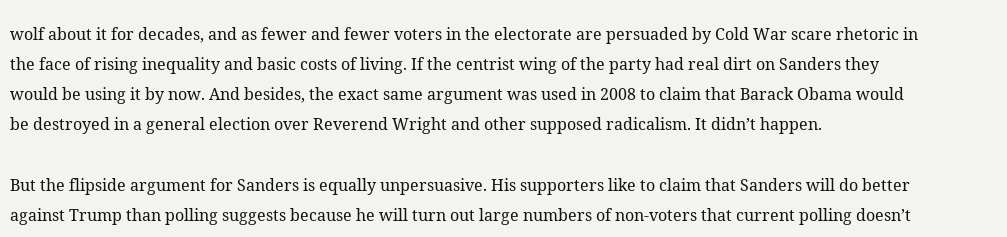wolf about it for decades, and as fewer and fewer voters in the electorate are persuaded by Cold War scare rhetoric in the face of rising inequality and basic costs of living. If the centrist wing of the party had real dirt on Sanders they would be using it by now. And besides, the exact same argument was used in 2008 to claim that Barack Obama would be destroyed in a general election over Reverend Wright and other supposed radicalism. It didn’t happen.

But the flipside argument for Sanders is equally unpersuasive. His supporters like to claim that Sanders will do better against Trump than polling suggests because he will turn out large numbers of non-voters that current polling doesn’t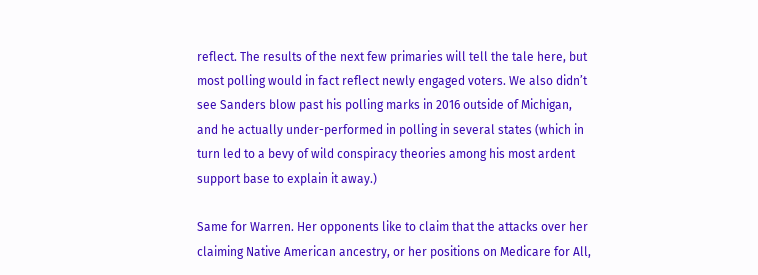reflect. The results of the next few primaries will tell the tale here, but most polling would in fact reflect newly engaged voters. We also didn’t see Sanders blow past his polling marks in 2016 outside of Michigan, and he actually under-performed in polling in several states (which in turn led to a bevy of wild conspiracy theories among his most ardent support base to explain it away.)

Same for Warren. Her opponents like to claim that the attacks over her claiming Native American ancestry, or her positions on Medicare for All,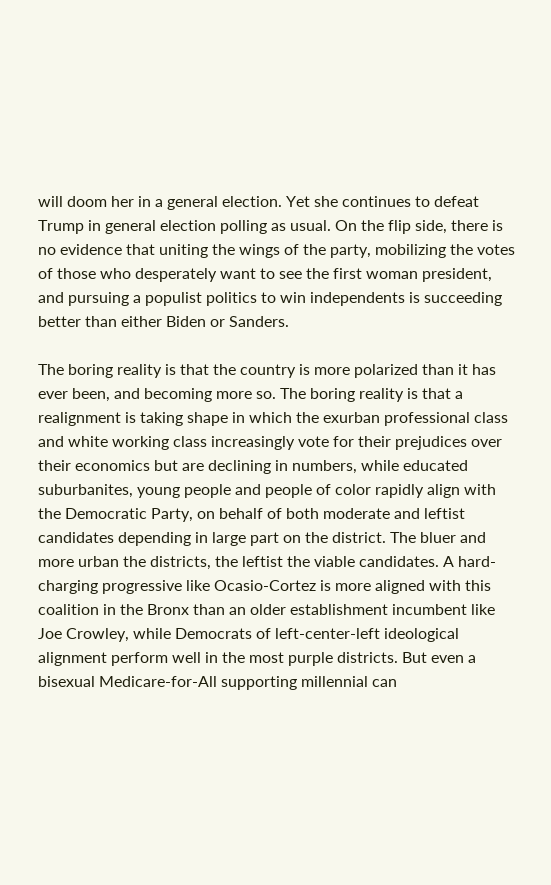will doom her in a general election. Yet she continues to defeat Trump in general election polling as usual. On the flip side, there is no evidence that uniting the wings of the party, mobilizing the votes of those who desperately want to see the first woman president, and pursuing a populist politics to win independents is succeeding better than either Biden or Sanders.

The boring reality is that the country is more polarized than it has ever been, and becoming more so. The boring reality is that a realignment is taking shape in which the exurban professional class and white working class increasingly vote for their prejudices over their economics but are declining in numbers, while educated suburbanites, young people and people of color rapidly align with the Democratic Party, on behalf of both moderate and leftist candidates depending in large part on the district. The bluer and more urban the districts, the leftist the viable candidates. A hard-charging progressive like Ocasio-Cortez is more aligned with this coalition in the Bronx than an older establishment incumbent like Joe Crowley, while Democrats of left-center-left ideological alignment perform well in the most purple districts. But even a bisexual Medicare-for-All supporting millennial can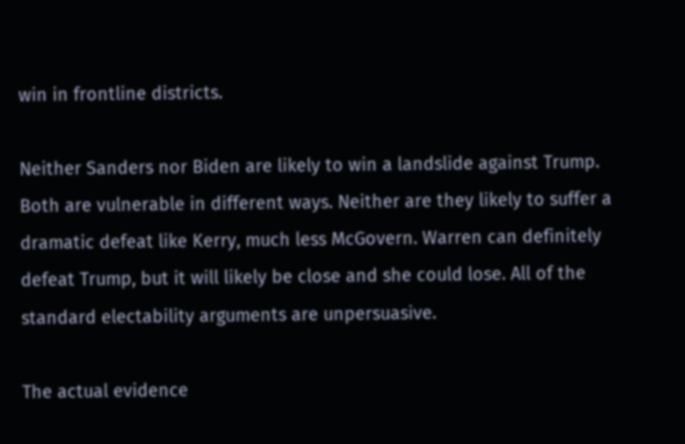win in frontline districts.

Neither Sanders nor Biden are likely to win a landslide against Trump. Both are vulnerable in different ways. Neither are they likely to suffer a dramatic defeat like Kerry, much less McGovern. Warren can definitely defeat Trump, but it will likely be close and she could lose. All of the standard electability arguments are unpersuasive.

The actual evidence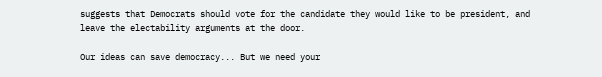suggests that Democrats should vote for the candidate they would like to be president, and leave the electability arguments at the door.

Our ideas can save democracy... But we need your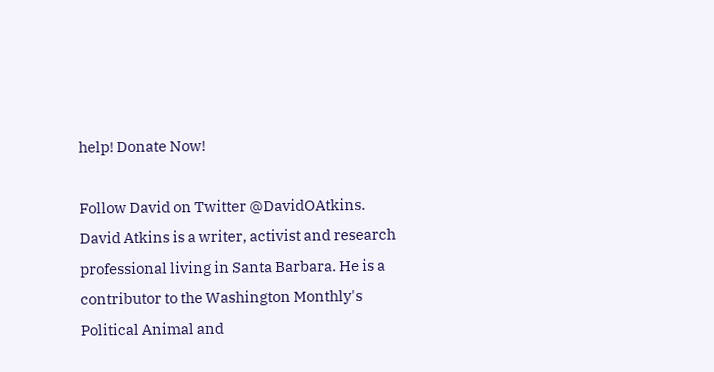help! Donate Now!

Follow David on Twitter @DavidOAtkins. David Atkins is a writer, activist and research professional living in Santa Barbara. He is a contributor to the Washington Monthly's Political Animal and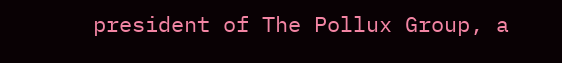president of The Pollux Group, a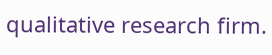qualitative research firm.